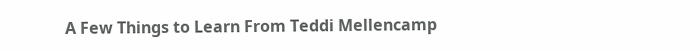A Few Things to Learn From Teddi Mellencamp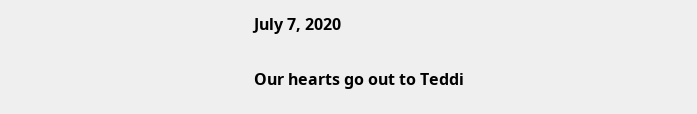July 7, 2020

Our hearts go out to Teddi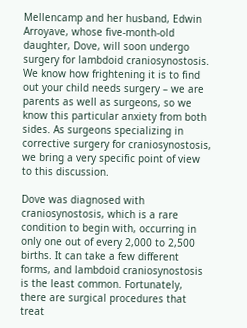Mellencamp and her husband, Edwin Arroyave, whose five-month-old daughter, Dove, will soon undergo surgery for lambdoid craniosynostosis. We know how frightening it is to find out your child needs surgery – we are parents as well as surgeons, so we know this particular anxiety from both sides. As surgeons specializing in corrective surgery for craniosynostosis, we bring a very specific point of view to this discussion.

Dove was diagnosed with craniosynostosis, which is a rare condition to begin with, occurring in only one out of every 2,000 to 2,500 births. It can take a few different forms, and lambdoid craniosynostosis is the least common. Fortunately, there are surgical procedures that treat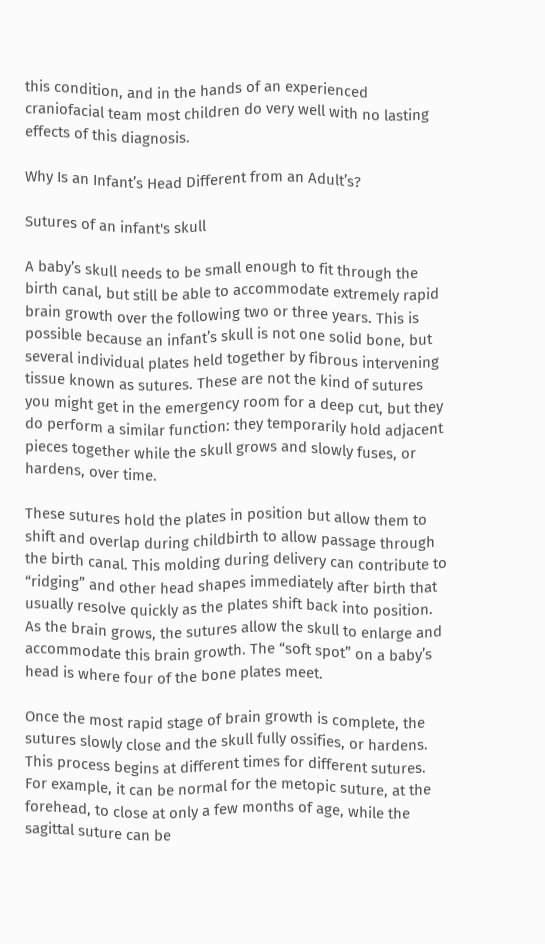this condition, and in the hands of an experienced craniofacial team most children do very well with no lasting effects of this diagnosis.

Why Is an Infant’s Head Different from an Adult’s?

Sutures of an infant's skull

A baby’s skull needs to be small enough to fit through the birth canal, but still be able to accommodate extremely rapid brain growth over the following two or three years. This is possible because an infant’s skull is not one solid bone, but several individual plates held together by fibrous intervening tissue known as sutures. These are not the kind of sutures you might get in the emergency room for a deep cut, but they do perform a similar function: they temporarily hold adjacent pieces together while the skull grows and slowly fuses, or hardens, over time.

These sutures hold the plates in position but allow them to shift and overlap during childbirth to allow passage through the birth canal. This molding during delivery can contribute to “ridging” and other head shapes immediately after birth that usually resolve quickly as the plates shift back into position. As the brain grows, the sutures allow the skull to enlarge and accommodate this brain growth. The “soft spot” on a baby’s head is where four of the bone plates meet.

Once the most rapid stage of brain growth is complete, the sutures slowly close and the skull fully ossifies, or hardens. This process begins at different times for different sutures. For example, it can be normal for the metopic suture, at the forehead, to close at only a few months of age, while the sagittal suture can be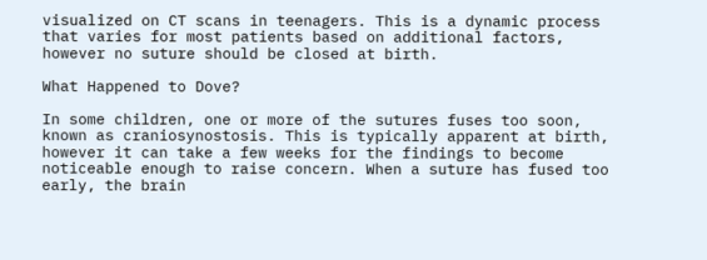visualized on CT scans in teenagers. This is a dynamic process that varies for most patients based on additional factors, however no suture should be closed at birth.

What Happened to Dove?

In some children, one or more of the sutures fuses too soon, known as craniosynostosis. This is typically apparent at birth, however it can take a few weeks for the findings to become noticeable enough to raise concern. When a suture has fused too early, the brain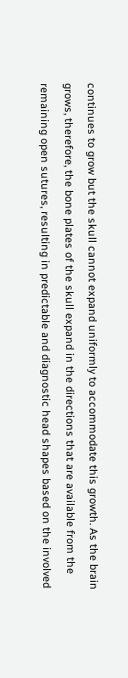continues to grow but the skull cannot expand uniformly to accommodate this growth. As the brain grows, therefore, the bone plates of the skull expand in the directions that are available from the remaining open sutures, resulting in predictable and diagnostic head shapes based on the involved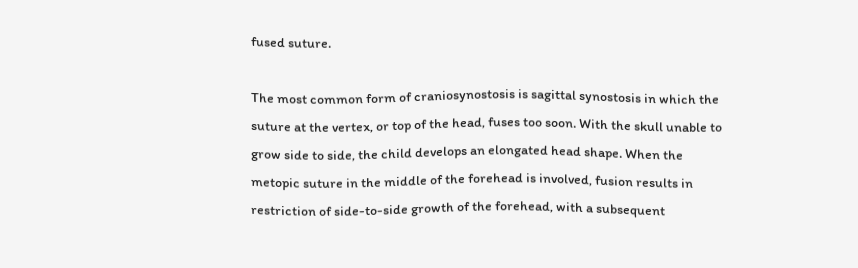fused suture.

The most common form of craniosynostosis is sagittal synostosis in which the suture at the vertex, or top of the head, fuses too soon. With the skull unable to grow side to side, the child develops an elongated head shape. When the metopic suture in the middle of the forehead is involved, fusion results in restriction of side-to-side growth of the forehead, with a subsequent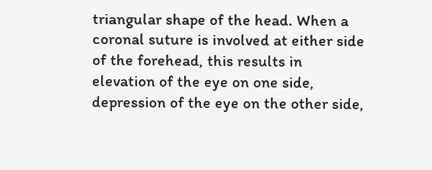triangular shape of the head. When a coronal suture is involved at either side of the forehead, this results in elevation of the eye on one side, depression of the eye on the other side,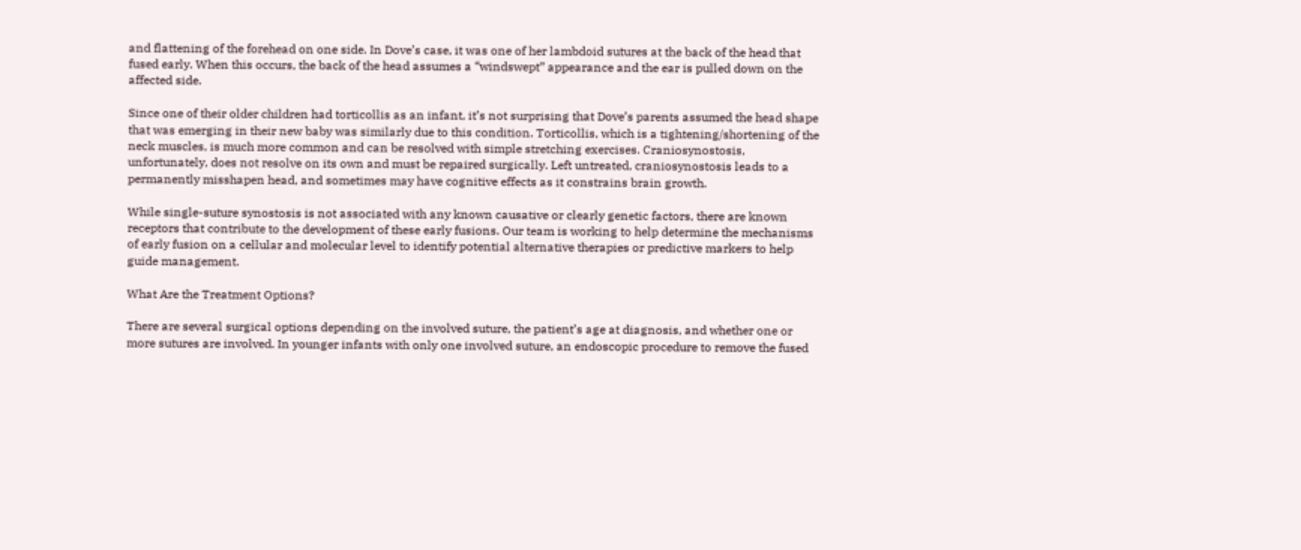and flattening of the forehead on one side. In Dove’s case, it was one of her lambdoid sutures at the back of the head that fused early. When this occurs, the back of the head assumes a “windswept” appearance and the ear is pulled down on the affected side.

Since one of their older children had torticollis as an infant, it’s not surprising that Dove’s parents assumed the head shape that was emerging in their new baby was similarly due to this condition. Torticollis, which is a tightening/shortening of the neck muscles, is much more common and can be resolved with simple stretching exercises. Craniosynostosis, unfortunately, does not resolve on its own and must be repaired surgically. Left untreated, craniosynostosis leads to a permanently misshapen head, and sometimes may have cognitive effects as it constrains brain growth.

While single-suture synostosis is not associated with any known causative or clearly genetic factors, there are known receptors that contribute to the development of these early fusions. Our team is working to help determine the mechanisms of early fusion on a cellular and molecular level to identify potential alternative therapies or predictive markers to help guide management.

What Are the Treatment Options?

There are several surgical options depending on the involved suture, the patient’s age at diagnosis, and whether one or more sutures are involved. In younger infants with only one involved suture, an endoscopic procedure to remove the fused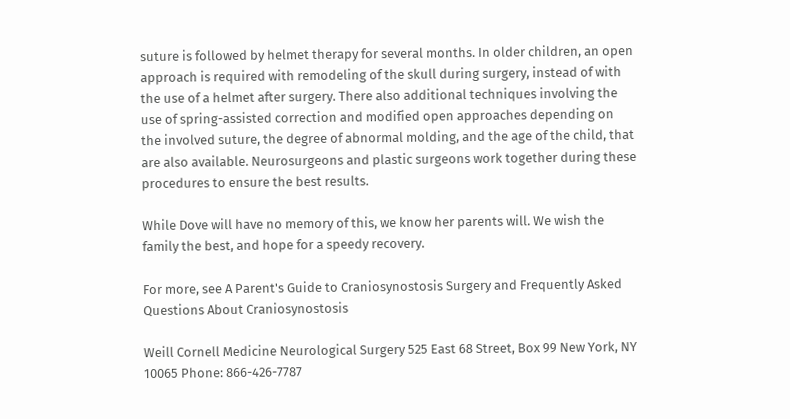suture is followed by helmet therapy for several months. In older children, an open approach is required with remodeling of the skull during surgery, instead of with the use of a helmet after surgery. There also additional techniques involving the use of spring-assisted correction and modified open approaches depending on the involved suture, the degree of abnormal molding, and the age of the child, that are also available. Neurosurgeons and plastic surgeons work together during these procedures to ensure the best results.

While Dove will have no memory of this, we know her parents will. We wish the family the best, and hope for a speedy recovery.

For more, see A Parent's Guide to Craniosynostosis Surgery and Frequently Asked Questions About Craniosynostosis

Weill Cornell Medicine Neurological Surgery 525 East 68 Street, Box 99 New York, NY 10065 Phone: 866-426-7787